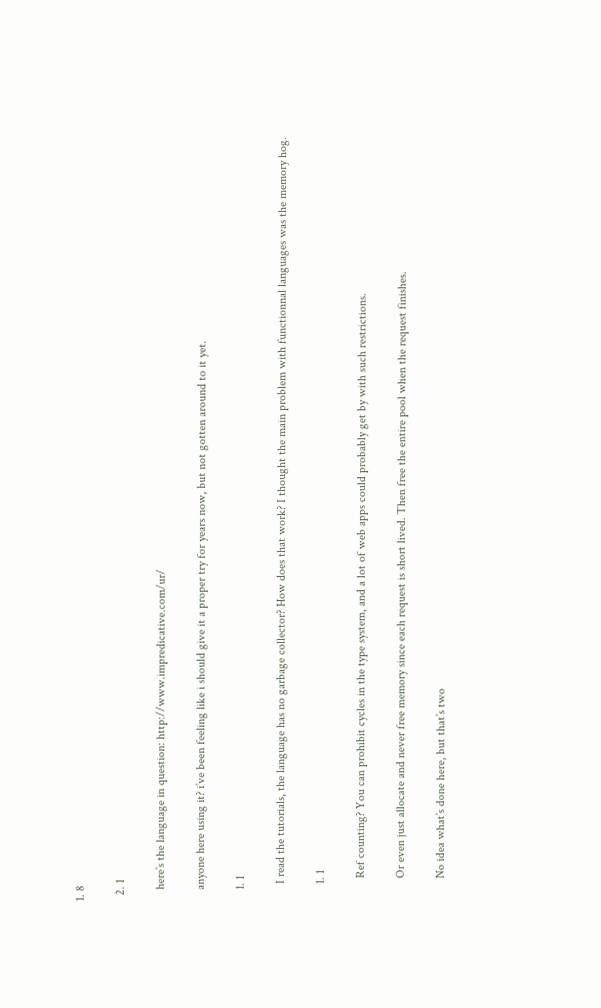1. 8

  2. 1

    here’s the language in question: http://www.impredicative.com/ur/

    anyone here using it? i’ve been feeling like i should give it a proper try for years now, but not gotten around to it yet.

    1. 1

      I read the tutorials, the language has no garbage collector? How does that work? I thought the main problem with functionnal languages was the memory hog.

      1. 1

        Ref counting? You can prohibit cycles in the type system, and a lot of web apps could probably get by with such restrictions.

        Or even just allocate and never free memory since each request is short lived. Then free the entire pool when the request finishes.

        No idea what’s done here, but that’s two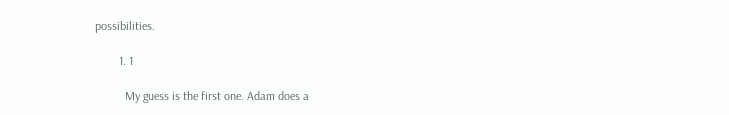possibilities.

        1. 1

          My guess is the first one. Adam does a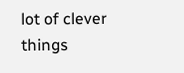lot of clever things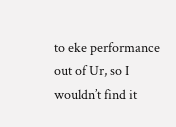to eke performance out of Ur, so I wouldn’t find it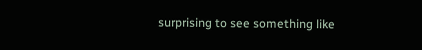surprising to see something like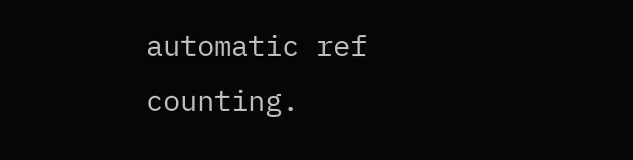automatic ref counting.